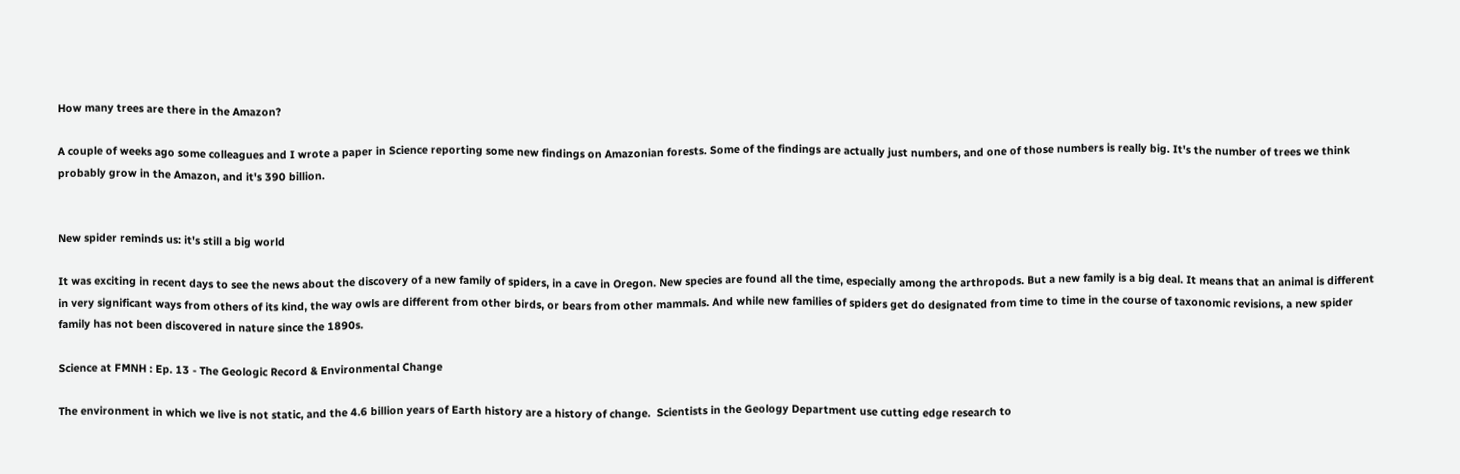How many trees are there in the Amazon?

A couple of weeks ago some colleagues and I wrote a paper in Science reporting some new findings on Amazonian forests. Some of the findings are actually just numbers, and one of those numbers is really big. It's the number of trees we think probably grow in the Amazon, and it's 390 billion.


New spider reminds us: it's still a big world

It was exciting in recent days to see the news about the discovery of a new family of spiders, in a cave in Oregon. New species are found all the time, especially among the arthropods. But a new family is a big deal. It means that an animal is different in very significant ways from others of its kind, the way owls are different from other birds, or bears from other mammals. And while new families of spiders get do designated from time to time in the course of taxonomic revisions, a new spider family has not been discovered in nature since the 1890s.

Science at FMNH : Ep. 13 - The Geologic Record & Environmental Change

The environment in which we live is not static, and the 4.6 billion years of Earth history are a history of change.  Scientists in the Geology Department use cutting edge research to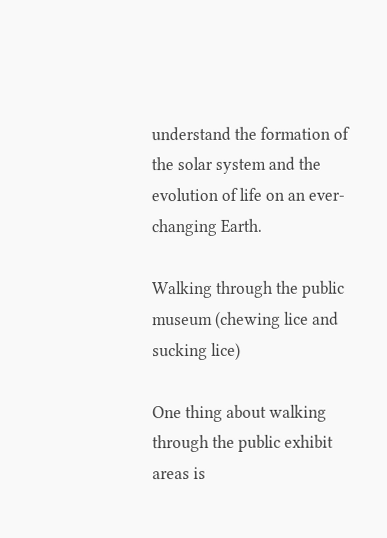understand the formation of the solar system and the evolution of life on an ever-changing Earth.

Walking through the public museum (chewing lice and sucking lice)

One thing about walking through the public exhibit areas is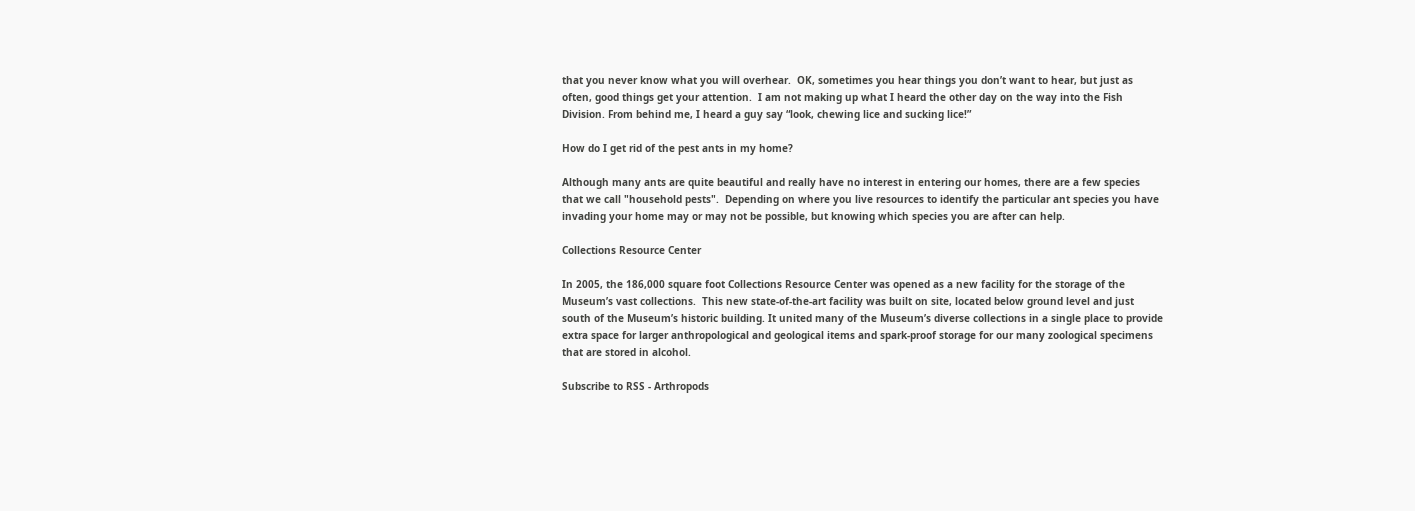that you never know what you will overhear.  OK, sometimes you hear things you don’t want to hear, but just as often, good things get your attention.  I am not making up what I heard the other day on the way into the Fish Division. From behind me, I heard a guy say “look, chewing lice and sucking lice!”

How do I get rid of the pest ants in my home?

Although many ants are quite beautiful and really have no interest in entering our homes, there are a few species that we call "household pests".  Depending on where you live resources to identify the particular ant species you have invading your home may or may not be possible, but knowing which species you are after can help.

Collections Resource Center

In 2005, the 186,000 square foot Collections Resource Center was opened as a new facility for the storage of the Museum’s vast collections.  This new state-of-the-art facility was built on site, located below ground level and just south of the Museum’s historic building. It united many of the Museum’s diverse collections in a single place to provide extra space for larger anthropological and geological items and spark-proof storage for our many zoological specimens that are stored in alcohol.

Subscribe to RSS - Arthropods